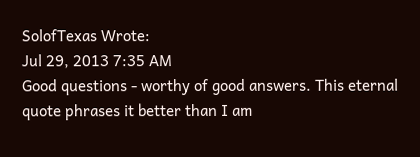SolofTexas Wrote:
Jul 29, 2013 7:35 AM
Good questions - worthy of good answers. This eternal quote phrases it better than I am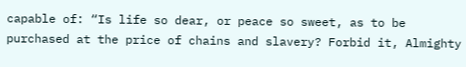capable of: “Is life so dear, or peace so sweet, as to be purchased at the price of chains and slavery? Forbid it, Almighty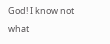God! I know not what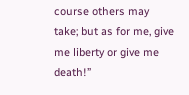course others may take; but as for me, give me liberty or give me death!”